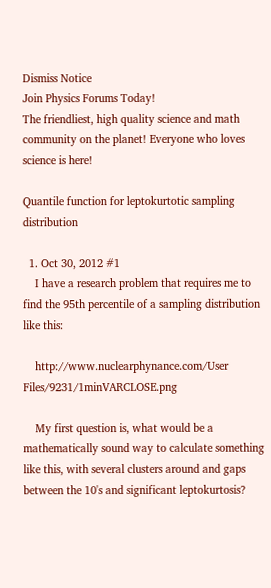Dismiss Notice
Join Physics Forums Today!
The friendliest, high quality science and math community on the planet! Everyone who loves science is here!

Quantile function for leptokurtotic sampling distribution

  1. Oct 30, 2012 #1
    I have a research problem that requires me to find the 95th percentile of a sampling distribution like this:

    http://www.nuclearphynance.com/User Files/9231/1minVARCLOSE.png

    My first question is, what would be a mathematically sound way to calculate something like this, with several clusters around and gaps between the 10's and significant leptokurtosis?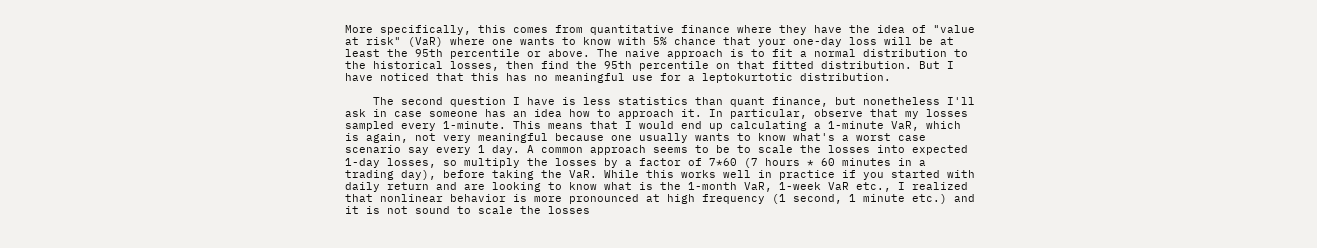More specifically, this comes from quantitative finance where they have the idea of "value at risk" (VaR) where one wants to know with 5% chance that your one-day loss will be at least the 95th percentile or above. The naive approach is to fit a normal distribution to the historical losses, then find the 95th percentile on that fitted distribution. But I have noticed that this has no meaningful use for a leptokurtotic distribution.

    The second question I have is less statistics than quant finance, but nonetheless I'll ask in case someone has an idea how to approach it. In particular, observe that my losses sampled every 1-minute. This means that I would end up calculating a 1-minute VaR, which is again, not very meaningful because one usually wants to know what's a worst case scenario say every 1 day. A common approach seems to be to scale the losses into expected 1-day losses, so multiply the losses by a factor of 7*60 (7 hours * 60 minutes in a trading day), before taking the VaR. While this works well in practice if you started with daily return and are looking to know what is the 1-month VaR, 1-week VaR etc., I realized that nonlinear behavior is more pronounced at high frequency (1 second, 1 minute etc.) and it is not sound to scale the losses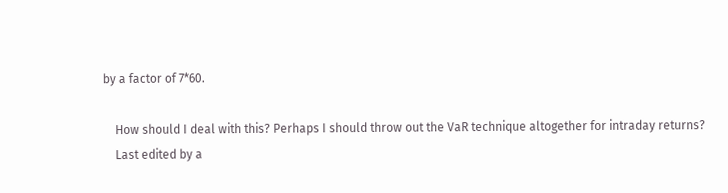by a factor of 7*60.

    How should I deal with this? Perhaps I should throw out the VaR technique altogether for intraday returns?
    Last edited by a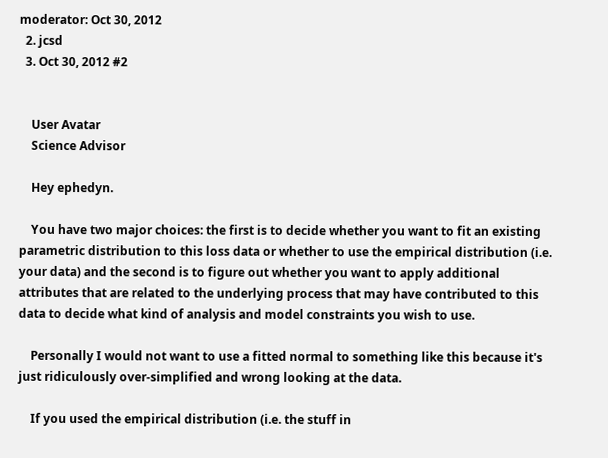moderator: Oct 30, 2012
  2. jcsd
  3. Oct 30, 2012 #2


    User Avatar
    Science Advisor

    Hey ephedyn.

    You have two major choices: the first is to decide whether you want to fit an existing parametric distribution to this loss data or whether to use the empirical distribution (i.e. your data) and the second is to figure out whether you want to apply additional attributes that are related to the underlying process that may have contributed to this data to decide what kind of analysis and model constraints you wish to use.

    Personally I would not want to use a fitted normal to something like this because it's just ridiculously over-simplified and wrong looking at the data.

    If you used the empirical distribution (i.e. the stuff in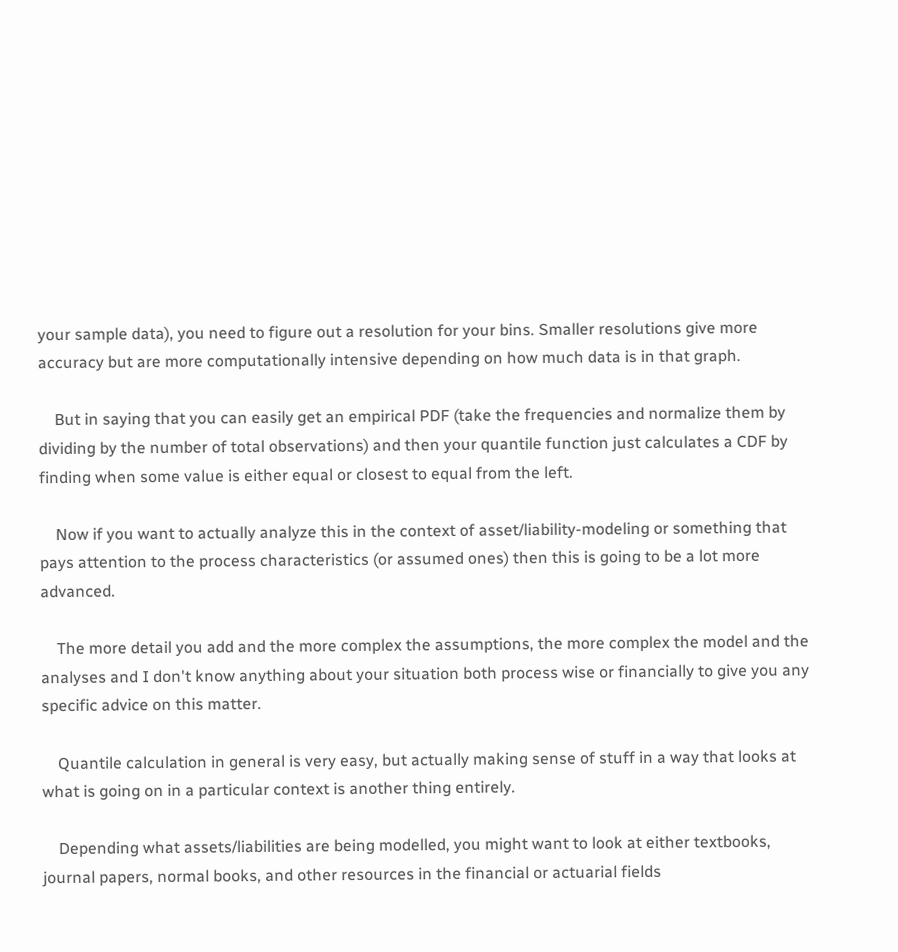your sample data), you need to figure out a resolution for your bins. Smaller resolutions give more accuracy but are more computationally intensive depending on how much data is in that graph.

    But in saying that you can easily get an empirical PDF (take the frequencies and normalize them by dividing by the number of total observations) and then your quantile function just calculates a CDF by finding when some value is either equal or closest to equal from the left.

    Now if you want to actually analyze this in the context of asset/liability-modeling or something that pays attention to the process characteristics (or assumed ones) then this is going to be a lot more advanced.

    The more detail you add and the more complex the assumptions, the more complex the model and the analyses and I don't know anything about your situation both process wise or financially to give you any specific advice on this matter.

    Quantile calculation in general is very easy, but actually making sense of stuff in a way that looks at what is going on in a particular context is another thing entirely.

    Depending what assets/liabilities are being modelled, you might want to look at either textbooks, journal papers, normal books, and other resources in the financial or actuarial fields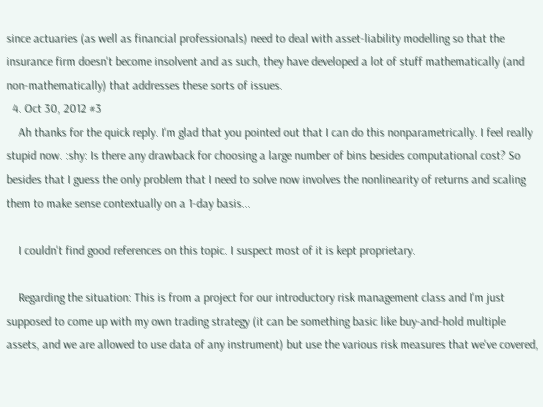since actuaries (as well as financial professionals) need to deal with asset-liability modelling so that the insurance firm doesn't become insolvent and as such, they have developed a lot of stuff mathematically (and non-mathematically) that addresses these sorts of issues.
  4. Oct 30, 2012 #3
    Ah thanks for the quick reply. I'm glad that you pointed out that I can do this nonparametrically. I feel really stupid now. :shy: Is there any drawback for choosing a large number of bins besides computational cost? So besides that I guess the only problem that I need to solve now involves the nonlinearity of returns and scaling them to make sense contextually on a 1-day basis...

    I couldn't find good references on this topic. I suspect most of it is kept proprietary.

    Regarding the situation: This is from a project for our introductory risk management class and I'm just supposed to come up with my own trading strategy (it can be something basic like buy-and-hold multiple assets, and we are allowed to use data of any instrument) but use the various risk measures that we've covered,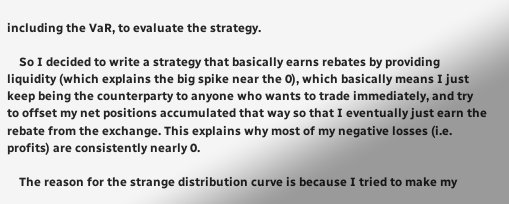including the VaR, to evaluate the strategy.

    So I decided to write a strategy that basically earns rebates by providing liquidity (which explains the big spike near the 0), which basically means I just keep being the counterparty to anyone who wants to trade immediately, and try to offset my net positions accumulated that way so that I eventually just earn the rebate from the exchange. This explains why most of my negative losses (i.e. profits) are consistently nearly 0.

    The reason for the strange distribution curve is because I tried to make my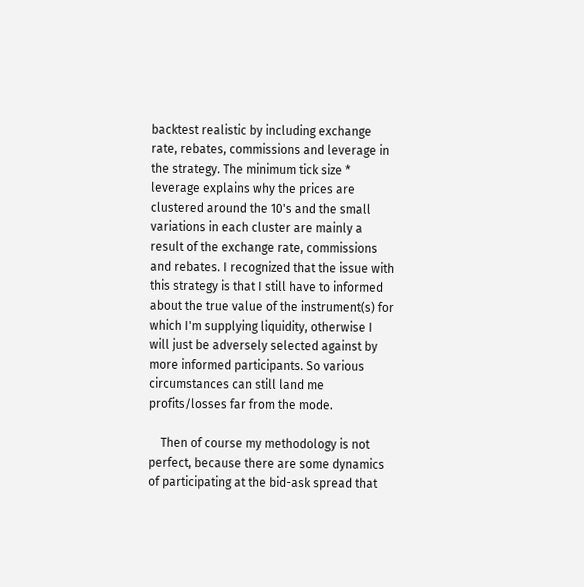backtest realistic by including exchange rate, rebates, commissions and leverage in the strategy. The minimum tick size * leverage explains why the prices are clustered around the 10's and the small variations in each cluster are mainly a result of the exchange rate, commissions and rebates. I recognized that the issue with this strategy is that I still have to informed about the true value of the instrument(s) for which I'm supplying liquidity, otherwise I will just be adversely selected against by more informed participants. So various circumstances can still land me profits/losses far from the mode.

    Then of course my methodology is not perfect, because there are some dynamics of participating at the bid-ask spread that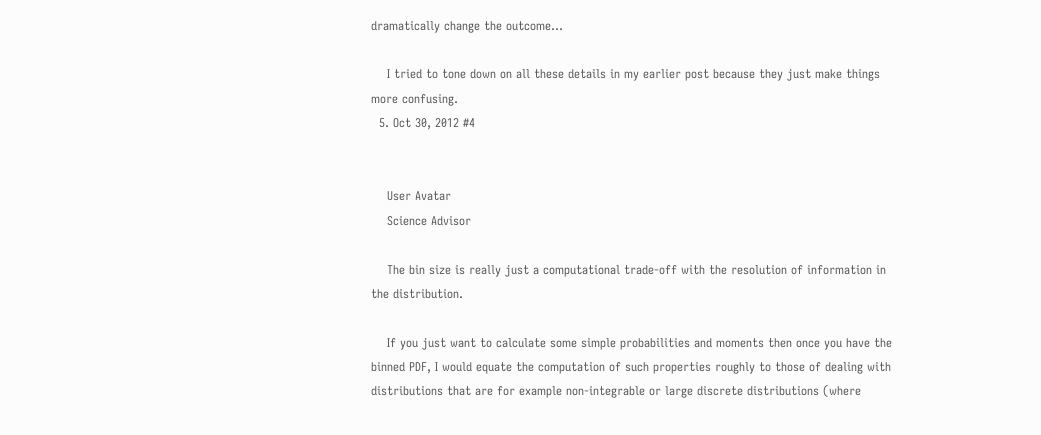dramatically change the outcome...

    I tried to tone down on all these details in my earlier post because they just make things more confusing.
  5. Oct 30, 2012 #4


    User Avatar
    Science Advisor

    The bin size is really just a computational trade-off with the resolution of information in the distribution.

    If you just want to calculate some simple probabilities and moments then once you have the binned PDF, I would equate the computation of such properties roughly to those of dealing with distributions that are for example non-integrable or large discrete distributions (where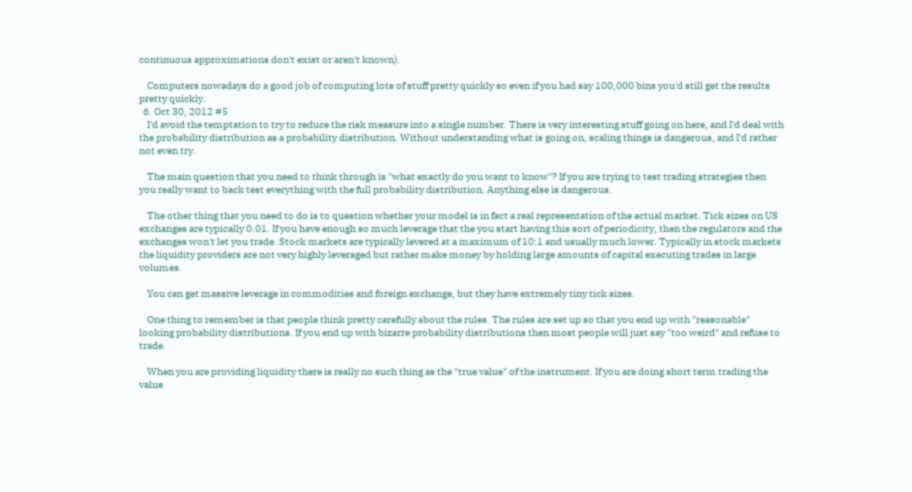continuous approximations don't exist or aren't known).

    Computers nowadays do a good job of computing lots of stuff pretty quickly so even if you had say 100,000 bins you'd still get the results pretty quickly.
  6. Oct 30, 2012 #5
    I'd avoid the temptation to try to reduce the risk measure into a single number. There is very interesting stuff going on here, and I'd deal with the probability distribution as a probability distribution. Without understanding what is going on, scaling things is dangerous, and I'd rather not even try.

    The main question that you need to think through is "what exactly do you want to know"? If you are trying to test trading strategies then you really want to back test everything with the full probability distribution. Anything else is dangerous.

    The other thing that you need to do is to question whether your model is in fact a real representation of the actual market. Tick sizes on US exchanges are typically 0.01. If you have enough so much leverage that the you start having this sort of periodicity, then the regulators and the exchanges won't let you trade. Stock markets are typically levered at a maximum of 10:1 and usually much lower. Typically in stock markets the liquidity providers are not very highly leveraged but rather make money by holding large amounts of capital executing trades in large volumes.

    You can get massive leverage in commodities and foreign exchange, but they have extremely tiny tick sizes.

    One thing to remember is that people think pretty carefully about the rules. The rules are set up so that you end up with "reasonable" looking probability distributions. If you end up with bizarre probability distributions then most people will just say "too weird" and refuse to trade.

    When you are providing liquidity there is really no such thing as the "true value" of the instrument. If you are doing short term trading the value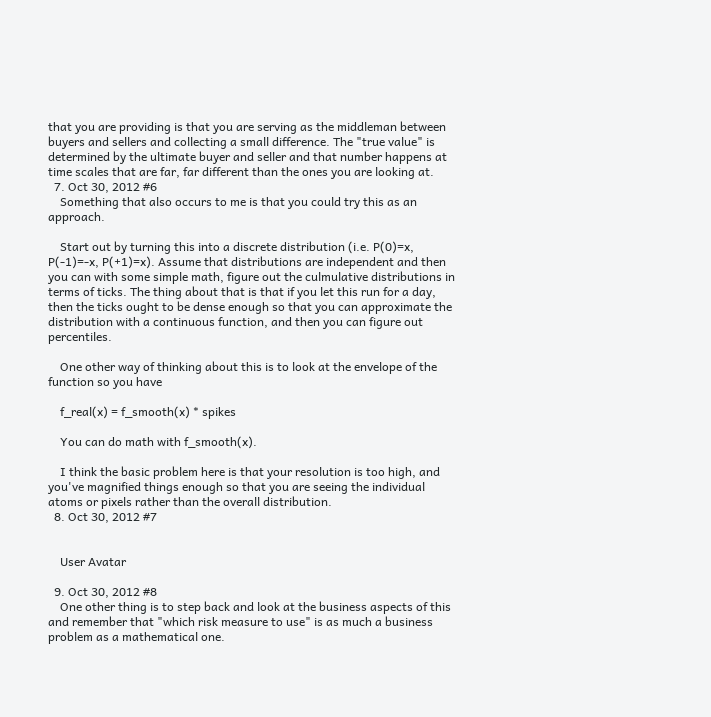that you are providing is that you are serving as the middleman between buyers and sellers and collecting a small difference. The "true value" is determined by the ultimate buyer and seller and that number happens at time scales that are far, far different than the ones you are looking at.
  7. Oct 30, 2012 #6
    Something that also occurs to me is that you could try this as an approach.

    Start out by turning this into a discrete distribution (i.e. P(0)=x, P(-1)=-x, P(+1)=x). Assume that distributions are independent and then you can with some simple math, figure out the culmulative distributions in terms of ticks. The thing about that is that if you let this run for a day, then the ticks ought to be dense enough so that you can approximate the distribution with a continuous function, and then you can figure out percentiles.

    One other way of thinking about this is to look at the envelope of the function so you have

    f_real(x) = f_smooth(x) * spikes

    You can do math with f_smooth(x).

    I think the basic problem here is that your resolution is too high, and you've magnified things enough so that you are seeing the individual atoms or pixels rather than the overall distribution.
  8. Oct 30, 2012 #7


    User Avatar

  9. Oct 30, 2012 #8
    One other thing is to step back and look at the business aspects of this and remember that "which risk measure to use" is as much a business problem as a mathematical one.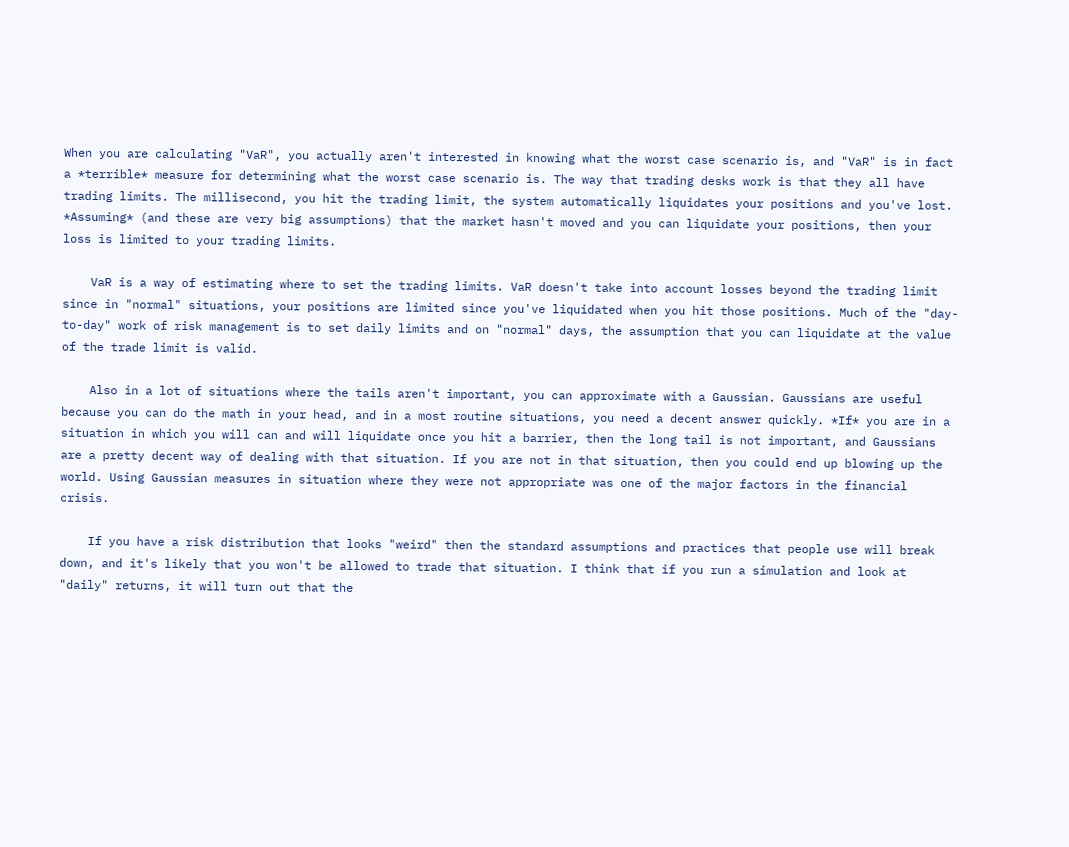When you are calculating "VaR", you actually aren't interested in knowing what the worst case scenario is, and "VaR" is in fact a *terrible* measure for determining what the worst case scenario is. The way that trading desks work is that they all have trading limits. The millisecond, you hit the trading limit, the system automatically liquidates your positions and you've lost. *Assuming* (and these are very big assumptions) that the market hasn't moved and you can liquidate your positions, then your loss is limited to your trading limits.

    VaR is a way of estimating where to set the trading limits. VaR doesn't take into account losses beyond the trading limit since in "normal" situations, your positions are limited since you've liquidated when you hit those positions. Much of the "day-to-day" work of risk management is to set daily limits and on "normal" days, the assumption that you can liquidate at the value of the trade limit is valid.

    Also in a lot of situations where the tails aren't important, you can approximate with a Gaussian. Gaussians are useful because you can do the math in your head, and in a most routine situations, you need a decent answer quickly. *If* you are in a situation in which you will can and will liquidate once you hit a barrier, then the long tail is not important, and Gaussians are a pretty decent way of dealing with that situation. If you are not in that situation, then you could end up blowing up the world. Using Gaussian measures in situation where they were not appropriate was one of the major factors in the financial crisis.

    If you have a risk distribution that looks "weird" then the standard assumptions and practices that people use will break down, and it's likely that you won't be allowed to trade that situation. I think that if you run a simulation and look at "daily" returns, it will turn out that the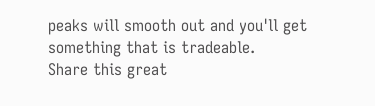peaks will smooth out and you'll get something that is tradeable.
Share this great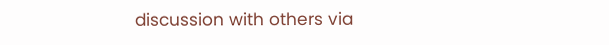discussion with others via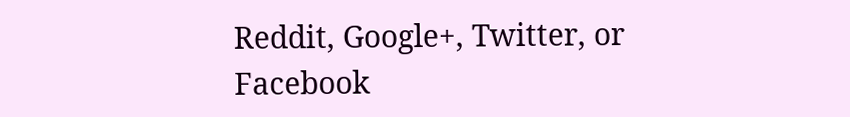Reddit, Google+, Twitter, or Facebook